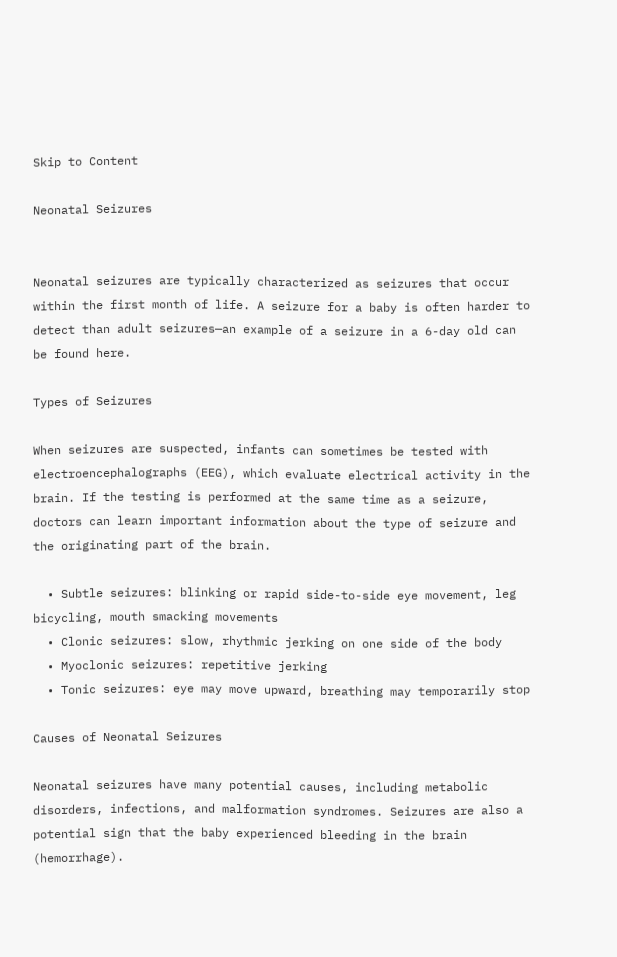Skip to Content

Neonatal Seizures


Neonatal seizures are typically characterized as seizures that occur within the first month of life. A seizure for a baby is often harder to detect than adult seizures—an example of a seizure in a 6-day old can be found here.

Types of Seizures

When seizures are suspected, infants can sometimes be tested with electroencephalographs (EEG), which evaluate electrical activity in the brain. If the testing is performed at the same time as a seizure, doctors can learn important information about the type of seizure and the originating part of the brain.

  • Subtle seizures: blinking or rapid side-to-side eye movement, leg bicycling, mouth smacking movements
  • Clonic seizures: slow, rhythmic jerking on one side of the body
  • Myoclonic seizures: repetitive jerking
  • Tonic seizures: eye may move upward, breathing may temporarily stop

Causes of Neonatal Seizures

Neonatal seizures have many potential causes, including metabolic disorders, infections, and malformation syndromes. Seizures are also a potential sign that the baby experienced bleeding in the brain (hemorrhage).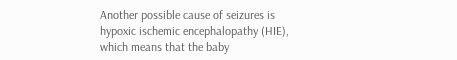Another possible cause of seizures is hypoxic ischemic encephalopathy (HIE), which means that the baby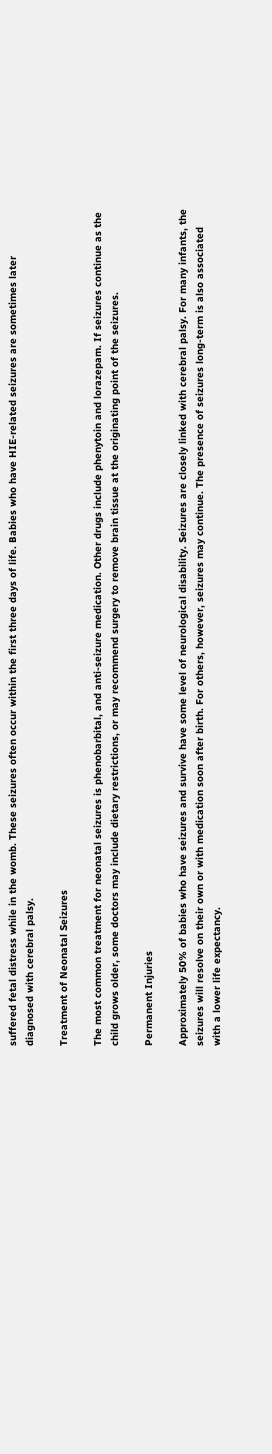suffered fetal distress while in the womb. These seizures often occur within the first three days of life. Babies who have HIE-related seizures are sometimes later diagnosed with cerebral palsy.

Treatment of Neonatal Seizures

The most common treatment for neonatal seizures is phenobarbital, and anti-seizure medication. Other drugs include phenytoin and lorazepam. If seizures continue as the child grows older, some doctors may include dietary restrictions, or may recommend surgery to remove brain tissue at the originating point of the seizures.

Permanent Injuries

Approximately 50% of babies who have seizures and survive have some level of neurological disability. Seizures are closely linked with cerebral palsy. For many infants, the seizures will resolve on their own or with medication soon after birth. For others, however, seizures may continue. The presence of seizures long-term is also associated with a lower life expectancy.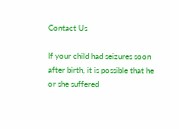Contact Us

If your child had seizures soon after birth, it is possible that he or she suffered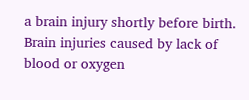a brain injury shortly before birth. Brain injuries caused by lack of blood or oxygen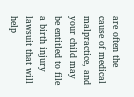are often the cause of medical malpractice, and your child may be entitled to file a birth injury lawsuit that will help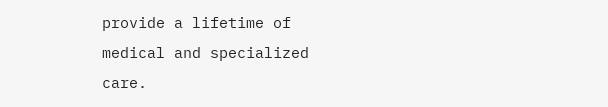provide a lifetime of medical and specialized care.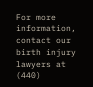For more information, contact our birth injury lawyers at (440)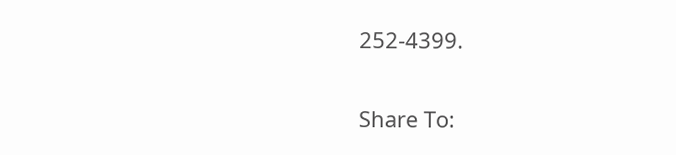252-4399.

Share To: